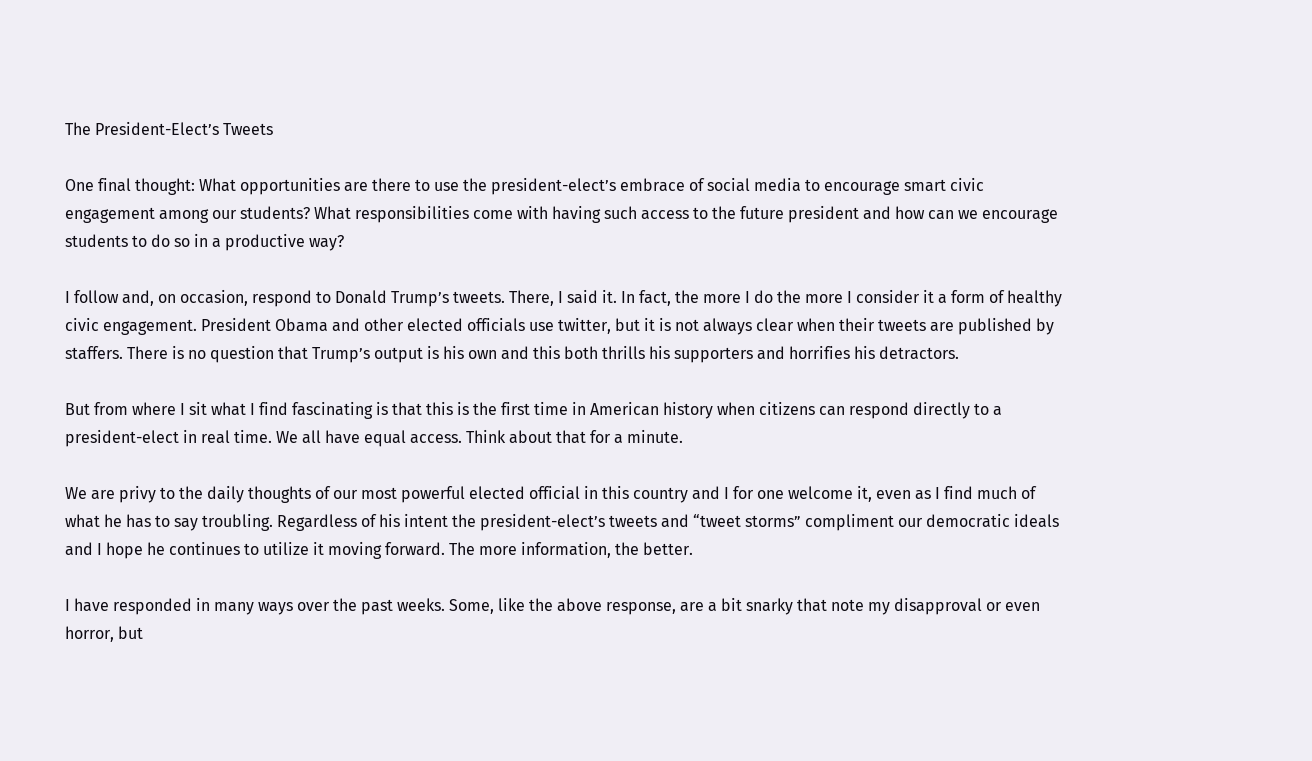The President-Elect’s Tweets

One final thought: What opportunities are there to use the president-elect’s embrace of social media to encourage smart civic engagement among our students? What responsibilities come with having such access to the future president and how can we encourage students to do so in a productive way?

I follow and, on occasion, respond to Donald Trump’s tweets. There, I said it. In fact, the more I do the more I consider it a form of healthy civic engagement. President Obama and other elected officials use twitter, but it is not always clear when their tweets are published by staffers. There is no question that Trump’s output is his own and this both thrills his supporters and horrifies his detractors.

But from where I sit what I find fascinating is that this is the first time in American history when citizens can respond directly to a president-elect in real time. We all have equal access. Think about that for a minute.

We are privy to the daily thoughts of our most powerful elected official in this country and I for one welcome it, even as I find much of what he has to say troubling. Regardless of his intent the president-elect’s tweets and “tweet storms” compliment our democratic ideals and I hope he continues to utilize it moving forward. The more information, the better.

I have responded in many ways over the past weeks. Some, like the above response, are a bit snarky that note my disapproval or even horror, but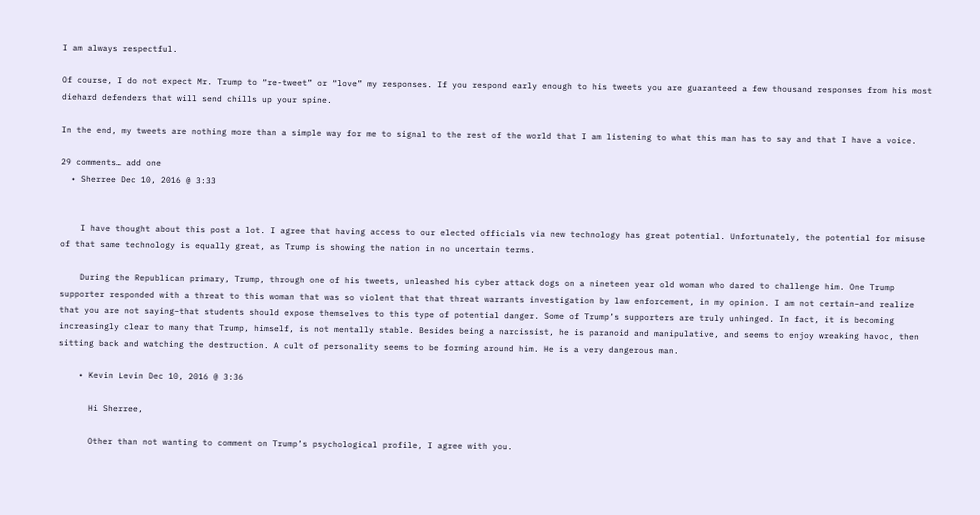I am always respectful.

Of course, I do not expect Mr. Trump to “re-tweet” or “love” my responses. If you respond early enough to his tweets you are guaranteed a few thousand responses from his most diehard defenders that will send chills up your spine.

In the end, my tweets are nothing more than a simple way for me to signal to the rest of the world that I am listening to what this man has to say and that I have a voice.

29 comments… add one
  • Sherree Dec 10, 2016 @ 3:33


    I have thought about this post a lot. I agree that having access to our elected officials via new technology has great potential. Unfortunately, the potential for misuse of that same technology is equally great, as Trump is showing the nation in no uncertain terms.

    During the Republican primary, Trump, through one of his tweets, unleashed his cyber attack dogs on a nineteen year old woman who dared to challenge him. One Trump supporter responded with a threat to this woman that was so violent that that threat warrants investigation by law enforcement, in my opinion. I am not certain–and realize that you are not saying–that students should expose themselves to this type of potential danger. Some of Trump’s supporters are truly unhinged. In fact, it is becoming increasingly clear to many that Trump, himself, is not mentally stable. Besides being a narcissist, he is paranoid and manipulative, and seems to enjoy wreaking havoc, then sitting back and watching the destruction. A cult of personality seems to be forming around him. He is a very dangerous man.

    • Kevin Levin Dec 10, 2016 @ 3:36

      Hi Sherree,

      Other than not wanting to comment on Trump’s psychological profile, I agree with you.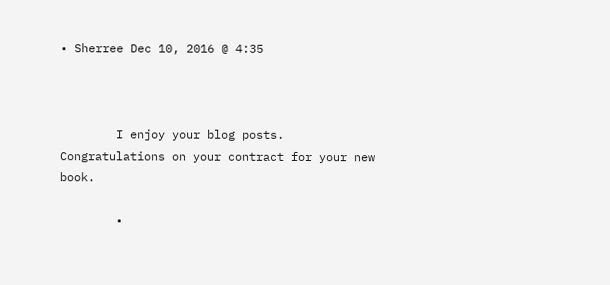• Sherree Dec 10, 2016 @ 4:35



        I enjoy your blog posts. Congratulations on your contract for your new book.

        •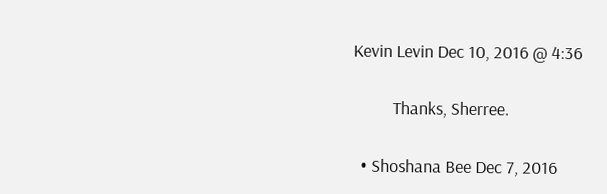Kevin Levin Dec 10, 2016 @ 4:36

          Thanks, Sherree.

  • Shoshana Bee Dec 7, 2016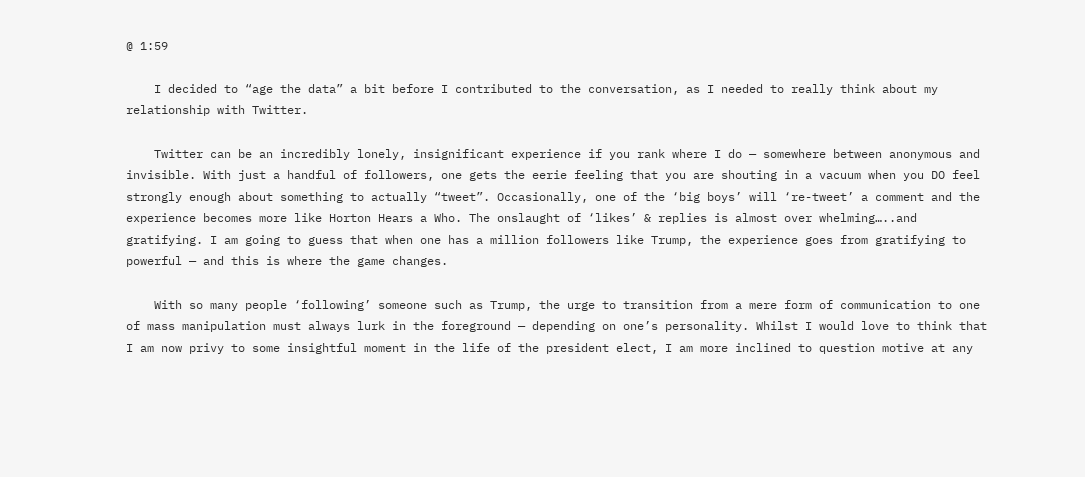@ 1:59

    I decided to “age the data” a bit before I contributed to the conversation, as I needed to really think about my relationship with Twitter.

    Twitter can be an incredibly lonely, insignificant experience if you rank where I do — somewhere between anonymous and invisible. With just a handful of followers, one gets the eerie feeling that you are shouting in a vacuum when you DO feel strongly enough about something to actually “tweet”. Occasionally, one of the ‘big boys’ will ‘re-tweet’ a comment and the experience becomes more like Horton Hears a Who. The onslaught of ‘likes’ & replies is almost over whelming…..and gratifying. I am going to guess that when one has a million followers like Trump, the experience goes from gratifying to powerful — and this is where the game changes.

    With so many people ‘following’ someone such as Trump, the urge to transition from a mere form of communication to one of mass manipulation must always lurk in the foreground — depending on one’s personality. Whilst I would love to think that I am now privy to some insightful moment in the life of the president elect, I am more inclined to question motive at any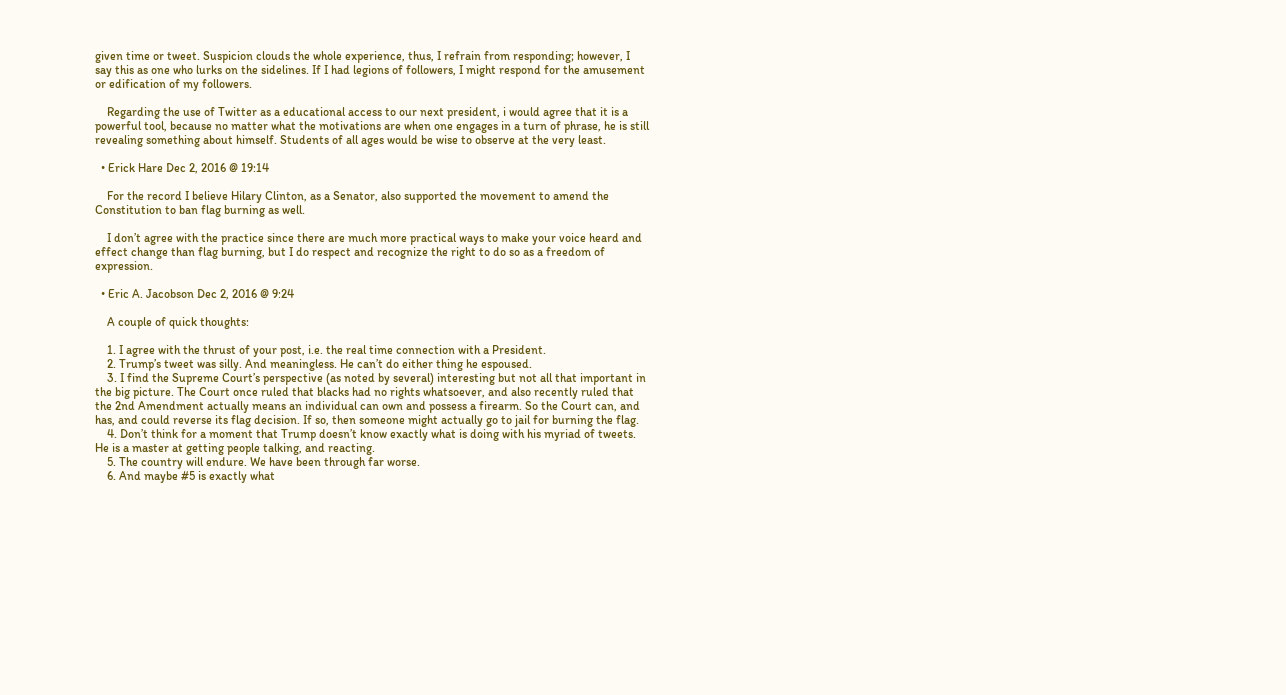given time or tweet. Suspicion clouds the whole experience, thus, I refrain from responding; however, I say this as one who lurks on the sidelines. If I had legions of followers, I might respond for the amusement or edification of my followers.

    Regarding the use of Twitter as a educational access to our next president, i would agree that it is a powerful tool, because no matter what the motivations are when one engages in a turn of phrase, he is still revealing something about himself. Students of all ages would be wise to observe at the very least.

  • Erick Hare Dec 2, 2016 @ 19:14

    For the record I believe Hilary Clinton, as a Senator, also supported the movement to amend the Constitution to ban flag burning as well.

    I don’t agree with the practice since there are much more practical ways to make your voice heard and effect change than flag burning, but I do respect and recognize the right to do so as a freedom of expression.

  • Eric A. Jacobson Dec 2, 2016 @ 9:24

    A couple of quick thoughts:

    1. I agree with the thrust of your post, i.e. the real time connection with a President.
    2. Trump’s tweet was silly. And meaningless. He can’t do either thing he espoused.
    3. I find the Supreme Court’s perspective (as noted by several) interesting but not all that important in the big picture. The Court once ruled that blacks had no rights whatsoever, and also recently ruled that the 2nd Amendment actually means an individual can own and possess a firearm. So the Court can, and has, and could reverse its flag decision. If so, then someone might actually go to jail for burning the flag.
    4. Don’t think for a moment that Trump doesn’t know exactly what is doing with his myriad of tweets. He is a master at getting people talking, and reacting.
    5. The country will endure. We have been through far worse.
    6. And maybe #5 is exactly what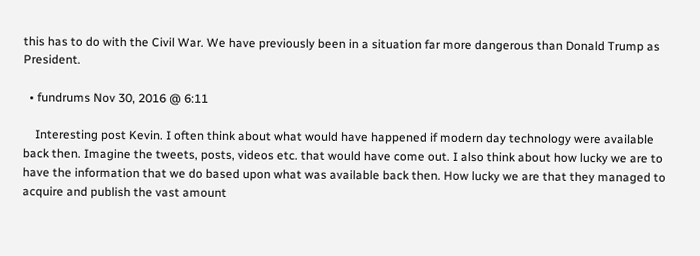this has to do with the Civil War. We have previously been in a situation far more dangerous than Donald Trump as President.

  • fundrums Nov 30, 2016 @ 6:11

    Interesting post Kevin. I often think about what would have happened if modern day technology were available back then. Imagine the tweets, posts, videos etc. that would have come out. I also think about how lucky we are to have the information that we do based upon what was available back then. How lucky we are that they managed to acquire and publish the vast amount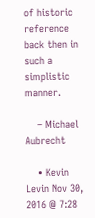of historic reference back then in such a simplistic manner.

    – Michael Aubrecht

    • Kevin Levin Nov 30, 2016 @ 7:28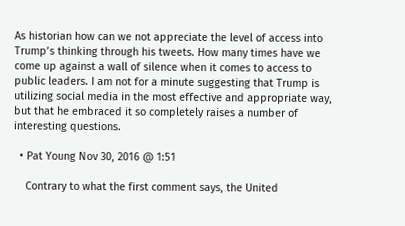As historian how can we not appreciate the level of access into Trump’s thinking through his tweets. How many times have we come up against a wall of silence when it comes to access to public leaders. I am not for a minute suggesting that Trump is utilizing social media in the most effective and appropriate way, but that he embraced it so completely raises a number of interesting questions.

  • Pat Young Nov 30, 2016 @ 1:51

    Contrary to what the first comment says, the United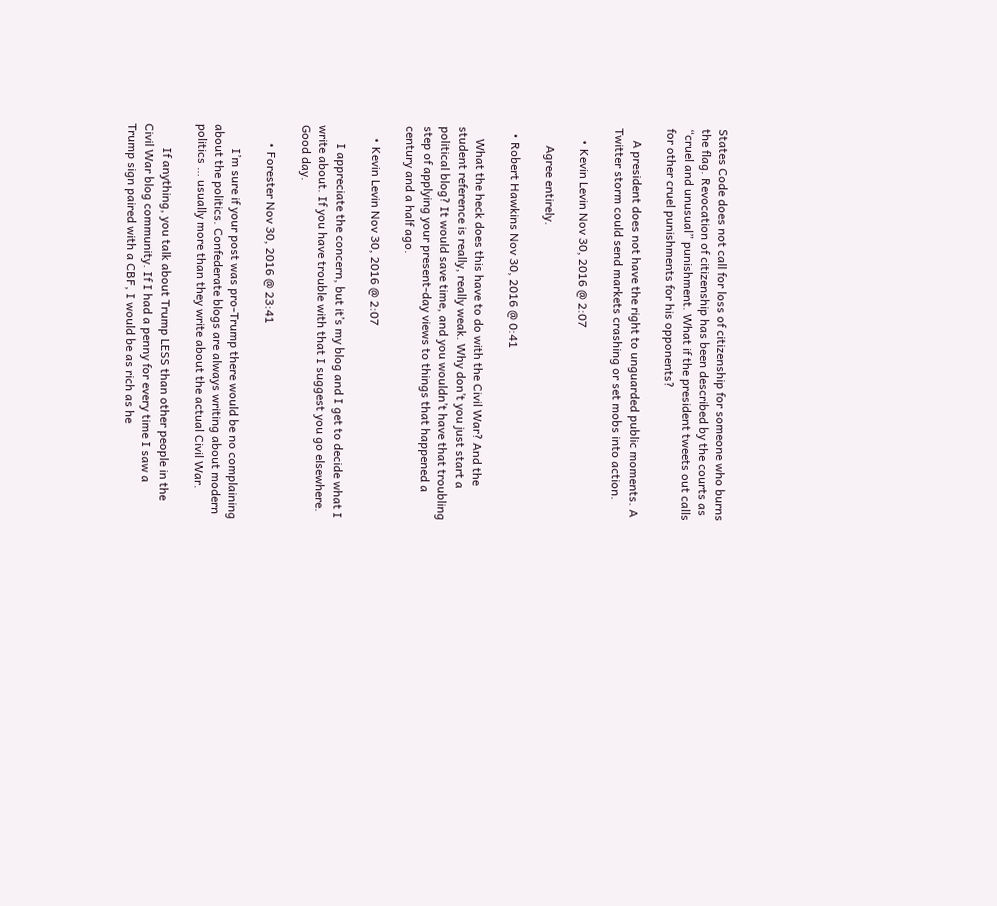States Code does not call for loss of citizenship for someone who burns the flag. Revocation of citizenship has been described by the courts as “cruel and unusual” punishment. What if the president tweets out calls for other cruel punishments for his opponents?

    A president does not have the right to unguarded public moments. A Twitter storm could send markets crashing or set mobs into action.

    • Kevin Levin Nov 30, 2016 @ 2:07

      Agree entirely.

  • Robert Hawkins Nov 30, 2016 @ 0:41

    What the heck does this have to do with the Civil War? And the student reference is really, really weak. Why don’t you just start a political blog? It would save time, and you wouldn’t have that troubling step of applying your present-day views to things that happened a century and a half ago.

    • Kevin Levin Nov 30, 2016 @ 2:07

      I appreciate the concern, but it’s my blog and I get to decide what I write about. If you have trouble with that I suggest you go elsewhere. Good day.

      • Forester Nov 30, 2016 @ 23:41

        I’m sure if your post was pro-Trump there would be no complaining about the politics. Confederate blogs are always writing about modern politics … usually more than they write about the actual Civil War.

        If anything, you talk about Trump LESS than other people in the Civil War blog community. If I had a penny for every time I saw a Trump sign paired with a CBF, I would be as rich as he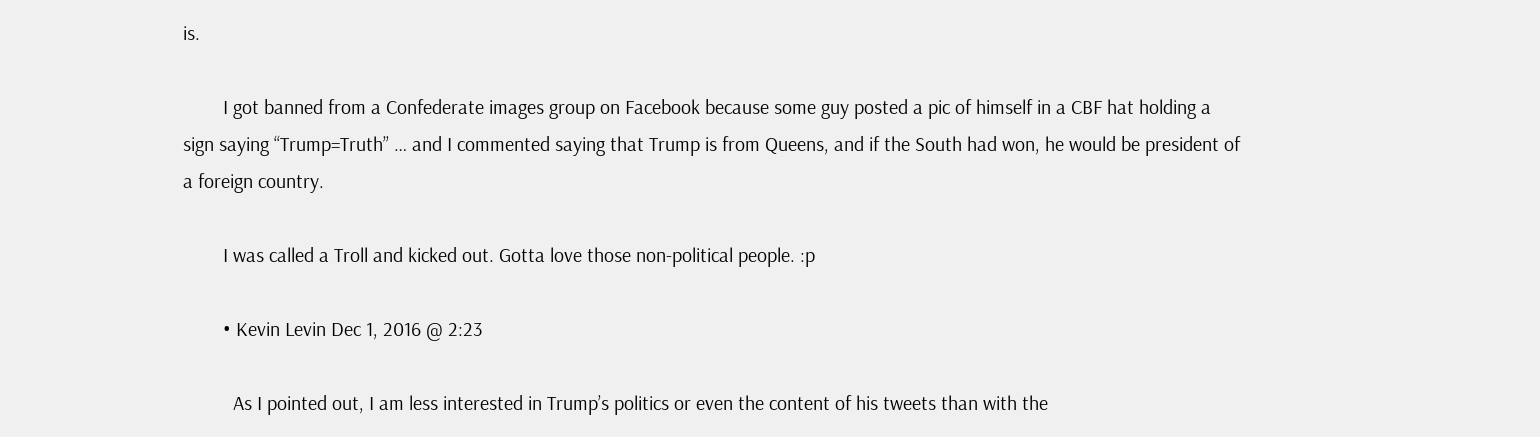is.

        I got banned from a Confederate images group on Facebook because some guy posted a pic of himself in a CBF hat holding a sign saying “Trump=Truth” … and I commented saying that Trump is from Queens, and if the South had won, he would be president of a foreign country.

        I was called a Troll and kicked out. Gotta love those non-political people. :p

        • Kevin Levin Dec 1, 2016 @ 2:23

          As I pointed out, I am less interested in Trump’s politics or even the content of his tweets than with the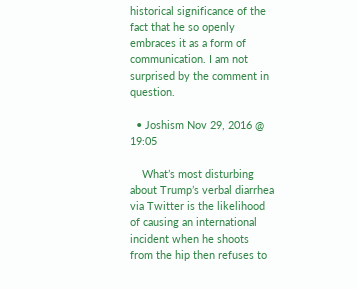historical significance of the fact that he so openly embraces it as a form of communication. I am not surprised by the comment in question.

  • Joshism Nov 29, 2016 @ 19:05

    What’s most disturbing about Trump’s verbal diarrhea via Twitter is the likelihood of causing an international incident when he shoots from the hip then refuses to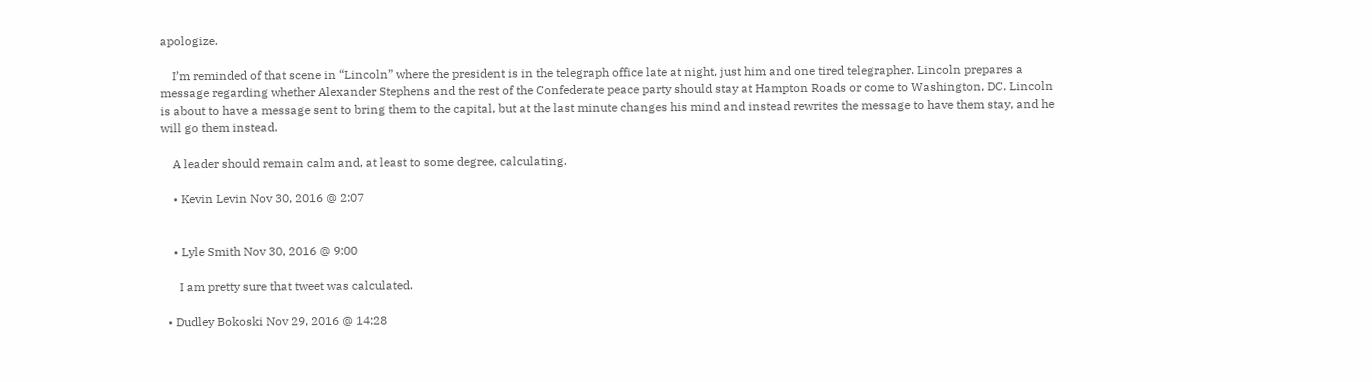apologize.

    I’m reminded of that scene in “Lincoln” where the president is in the telegraph office late at night, just him and one tired telegrapher. Lincoln prepares a message regarding whether Alexander Stephens and the rest of the Confederate peace party should stay at Hampton Roads or come to Washington, DC. Lincoln is about to have a message sent to bring them to the capital, but at the last minute changes his mind and instead rewrites the message to have them stay, and he will go them instead.

    A leader should remain calm and, at least to some degree, calculating.

    • Kevin Levin Nov 30, 2016 @ 2:07


    • Lyle Smith Nov 30, 2016 @ 9:00

      I am pretty sure that tweet was calculated.

  • Dudley Bokoski Nov 29, 2016 @ 14:28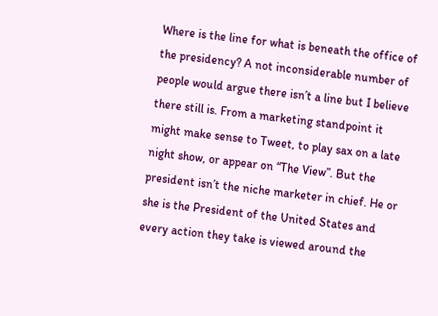Where is the line for what is beneath the office of the presidency? A not inconsiderable number of people would argue there isn’t a line but I believe there still is. From a marketing standpoint it might make sense to Tweet, to play sax on a late night show, or appear on “The View”. But the president isn’t the niche marketer in chief. He or she is the President of the United States and every action they take is viewed around the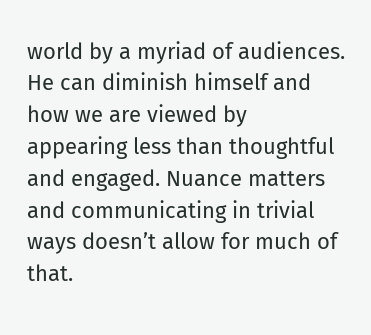world by a myriad of audiences. He can diminish himself and how we are viewed by appearing less than thoughtful and engaged. Nuance matters and communicating in trivial ways doesn’t allow for much of that.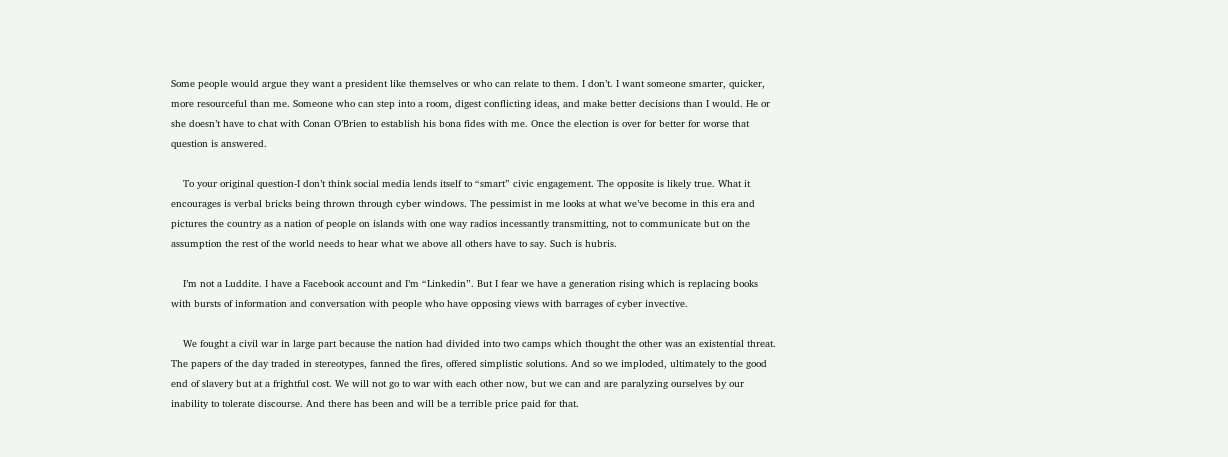Some people would argue they want a president like themselves or who can relate to them. I don’t. I want someone smarter, quicker, more resourceful than me. Someone who can step into a room, digest conflicting ideas, and make better decisions than I would. He or she doesn’t have to chat with Conan O’Brien to establish his bona fides with me. Once the election is over for better for worse that question is answered.

    To your original question-I don’t think social media lends itself to “smart” civic engagement. The opposite is likely true. What it encourages is verbal bricks being thrown through cyber windows. The pessimist in me looks at what we’ve become in this era and pictures the country as a nation of people on islands with one way radios incessantly transmitting, not to communicate but on the assumption the rest of the world needs to hear what we above all others have to say. Such is hubris.

    I’m not a Luddite. I have a Facebook account and I’m “Linkedin”. But I fear we have a generation rising which is replacing books with bursts of information and conversation with people who have opposing views with barrages of cyber invective.

    We fought a civil war in large part because the nation had divided into two camps which thought the other was an existential threat. The papers of the day traded in stereotypes, fanned the fires, offered simplistic solutions. And so we imploded, ultimately to the good end of slavery but at a frightful cost. We will not go to war with each other now, but we can and are paralyzing ourselves by our inability to tolerate discourse. And there has been and will be a terrible price paid for that.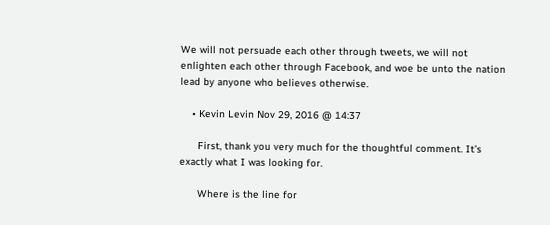We will not persuade each other through tweets, we will not enlighten each other through Facebook, and woe be unto the nation lead by anyone who believes otherwise.

    • Kevin Levin Nov 29, 2016 @ 14:37

      First, thank you very much for the thoughtful comment. It’s exactly what I was looking for.

      Where is the line for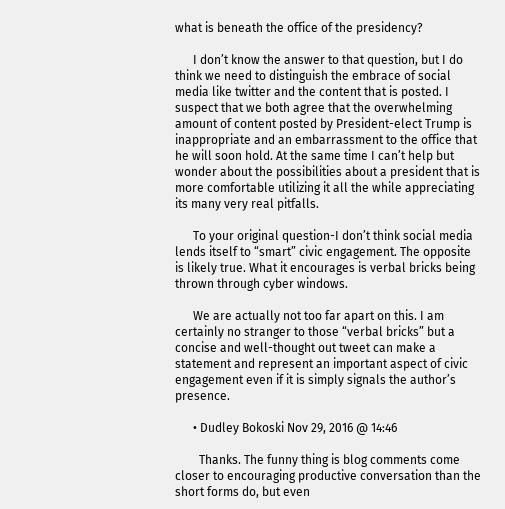what is beneath the office of the presidency?

      I don’t know the answer to that question, but I do think we need to distinguish the embrace of social media like twitter and the content that is posted. I suspect that we both agree that the overwhelming amount of content posted by President-elect Trump is inappropriate and an embarrassment to the office that he will soon hold. At the same time I can’t help but wonder about the possibilities about a president that is more comfortable utilizing it all the while appreciating its many very real pitfalls.

      To your original question-I don’t think social media lends itself to “smart” civic engagement. The opposite is likely true. What it encourages is verbal bricks being thrown through cyber windows.

      We are actually not too far apart on this. I am certainly no stranger to those “verbal bricks” but a concise and well-thought out tweet can make a statement and represent an important aspect of civic engagement even if it is simply signals the author’s presence.

      • Dudley Bokoski Nov 29, 2016 @ 14:46

        Thanks. The funny thing is blog comments come closer to encouraging productive conversation than the short forms do, but even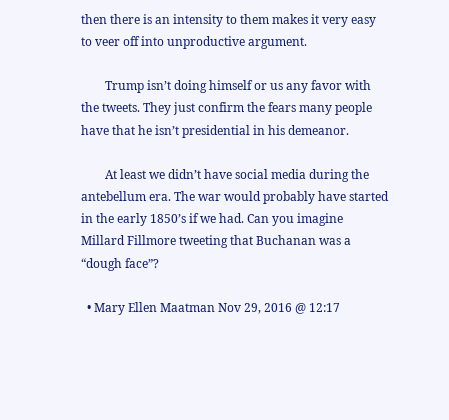then there is an intensity to them makes it very easy to veer off into unproductive argument.

        Trump isn’t doing himself or us any favor with the tweets. They just confirm the fears many people have that he isn’t presidential in his demeanor.

        At least we didn’t have social media during the antebellum era. The war would probably have started in the early 1850’s if we had. Can you imagine Millard Fillmore tweeting that Buchanan was a “dough face”?

  • Mary Ellen Maatman Nov 29, 2016 @ 12:17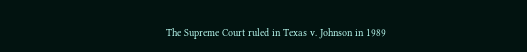The Supreme Court ruled in Texas v. Johnson in 1989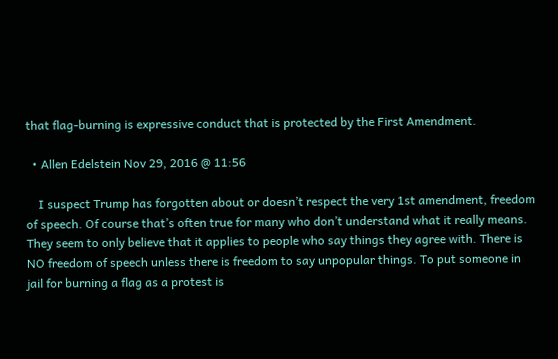that flag-burning is expressive conduct that is protected by the First Amendment.

  • Allen Edelstein Nov 29, 2016 @ 11:56

    I suspect Trump has forgotten about or doesn’t respect the very 1st amendment, freedom of speech. Of course that’s often true for many who don’t understand what it really means. They seem to only believe that it applies to people who say things they agree with. There is NO freedom of speech unless there is freedom to say unpopular things. To put someone in jail for burning a flag as a protest is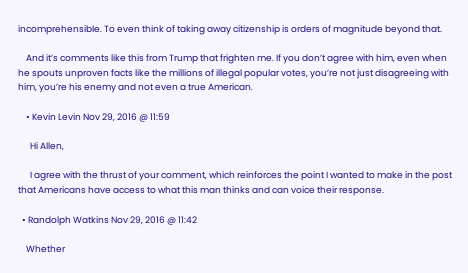incomprehensible. To even think of taking away citizenship is orders of magnitude beyond that.

    And it’s comments like this from Trump that frighten me. If you don’t agree with him, even when he spouts unproven facts like the millions of illegal popular votes, you’re not just disagreeing with him, you’re his enemy and not even a true American.

    • Kevin Levin Nov 29, 2016 @ 11:59

      Hi Allen,

      I agree with the thrust of your comment, which reinforces the point I wanted to make in the post that Americans have access to what this man thinks and can voice their response.

  • Randolph Watkins Nov 29, 2016 @ 11:42

    Whether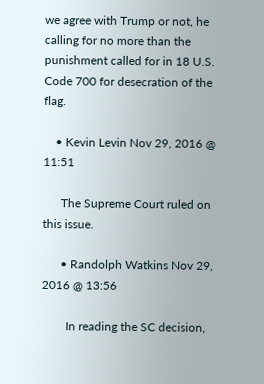we agree with Trump or not, he calling for no more than the punishment called for in 18 U.S. Code 700 for desecration of the flag.

    • Kevin Levin Nov 29, 2016 @ 11:51

      The Supreme Court ruled on this issue.

      • Randolph Watkins Nov 29, 2016 @ 13:56

        In reading the SC decision,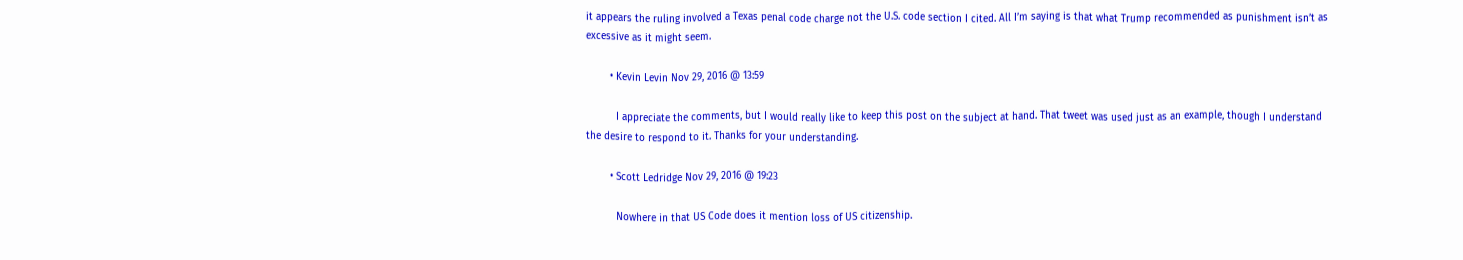it appears the ruling involved a Texas penal code charge not the U.S. code section I cited. All I’m saying is that what Trump recommended as punishment isn’t as excessive as it might seem.

        • Kevin Levin Nov 29, 2016 @ 13:59

          I appreciate the comments, but I would really like to keep this post on the subject at hand. That tweet was used just as an example, though I understand the desire to respond to it. Thanks for your understanding.

        • Scott Ledridge Nov 29, 2016 @ 19:23

          Nowhere in that US Code does it mention loss of US citizenship.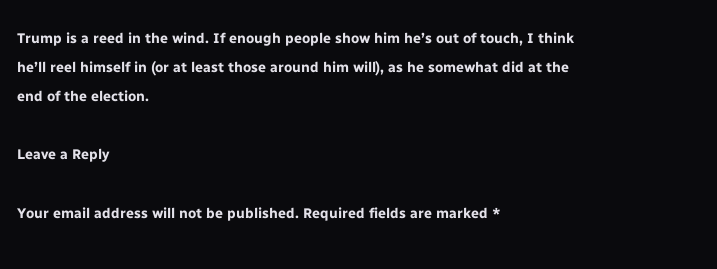Trump is a reed in the wind. If enough people show him he’s out of touch, I think he’ll reel himself in (or at least those around him will), as he somewhat did at the end of the election.

Leave a Reply

Your email address will not be published. Required fields are marked *